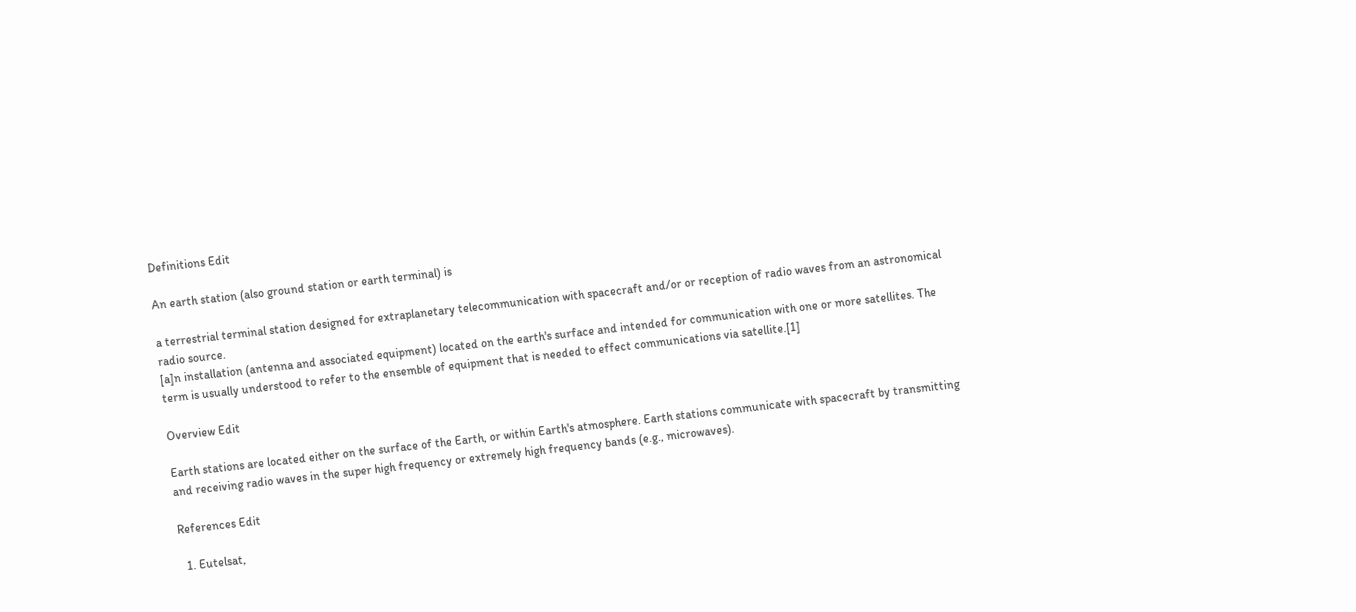Definitions Edit

An earth station (also ground station or earth terminal) is

a terrestrial terminal station designed for extraplanetary telecommunication with spacecraft and/or or reception of radio waves from an astronomical radio source.
[a]n installation (antenna and associated equipment) located on the earth's surface and intended for communication with one or more satellites. The term is usually understood to refer to the ensemble of equipment that is needed to effect communications via satellite.[1]

Overview Edit

Earth stations are located either on the surface of the Earth, or within Earth's atmosphere. Earth stations communicate with spacecraft by transmitting and receiving radio waves in the super high frequency or extremely high frequency bands (e.g., microwaves).

References Edit

  1. Eutelsat,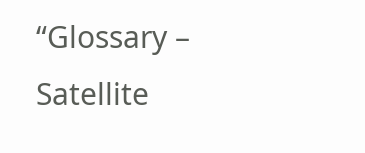“Glossary – Satellite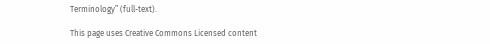Terminology” (full-text).

This page uses Creative Commons Licensed content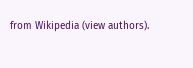from Wikipedia (view authors).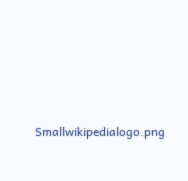Smallwikipedialogo.png